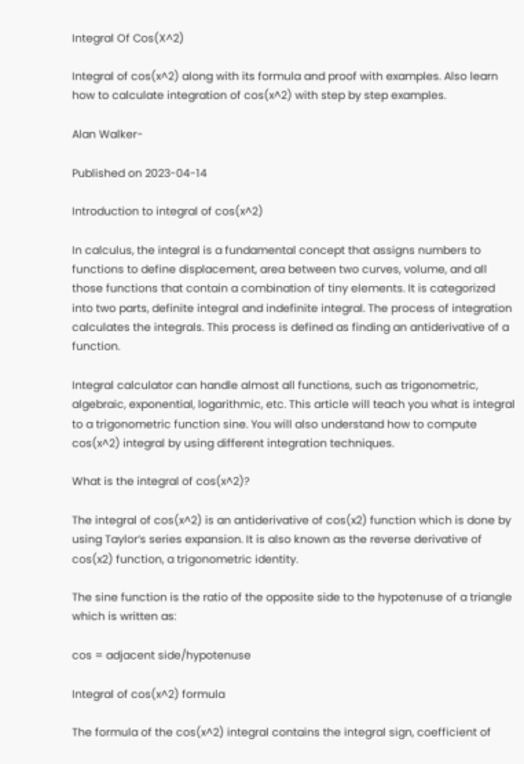Integral Of Cos(X^2)

Integral of cos(x^2) along with its formula and proof with examples. Also learn how to calculate integration of cos(x^2) with step by step examples.

Alan Walker-

Published on 2023-04-14

Introduction to integral of cos(x^2)

In calculus, the integral is a fundamental concept that assigns numbers to functions to define displacement, area between two curves, volume, and all those functions that contain a combination of tiny elements. It is categorized into two parts, definite integral and indefinite integral. The process of integration calculates the integrals. This process is defined as finding an antiderivative of a function.

Integral calculator can handle almost all functions, such as trigonometric, algebraic, exponential, logarithmic, etc. This article will teach you what is integral to a trigonometric function sine. You will also understand how to compute cos(x^2) integral by using different integration techniques.

What is the integral of cos(x^2)?

The integral of cos(x^2) is an antiderivative of cos(x2) function which is done by using Taylor’s series expansion. It is also known as the reverse derivative of cos(x2) function, a trigonometric identity.

The sine function is the ratio of the opposite side to the hypotenuse of a triangle which is written as:

cos = adjacent side/hypotenuse

Integral of cos(x^2) formula

The formula of the cos(x^2) integral contains the integral sign, coefficient of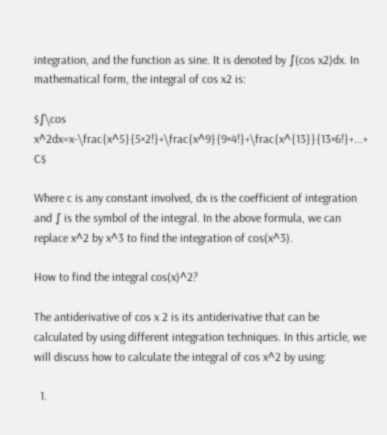integration, and the function as sine. It is denoted by ∫(cos x2)dx. In mathematical form, the integral of cos x2 is:

$∫\cos x^2dx=x-\frac{x^5}{5×2!}+\frac{x^9}{9×4!}+\frac{x^{13}}{13×6!}+...+ C$

Where c is any constant involved, dx is the coefficient of integration and ∫ is the symbol of the integral. In the above formula, we can replace x^2 by x^3 to find the integration of cos(x^3).

How to find the integral cos(x)^2?

The antiderivative of cos x 2 is its antiderivative that can be calculated by using different integration techniques. In this article, we will discuss how to calculate the integral of cos x^2 by using:

  1.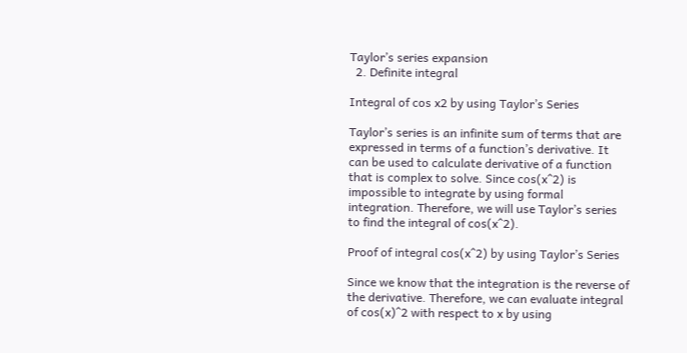Taylor’s series expansion
  2. Definite integral

Integral of cos x2 by using Taylor’s Series

Taylor’s series is an infinite sum of terms that are expressed in terms of a function’s derivative. It can be used to calculate derivative of a function that is complex to solve. Since cos(x^2) is impossible to integrate by using formal integration. Therefore, we will use Taylor’s series to find the integral of cos(x^2).

Proof of integral cos(x^2) by using Taylor’s Series

Since we know that the integration is the reverse of the derivative. Therefore, we can evaluate integral of cos(x)^2 with respect to x by using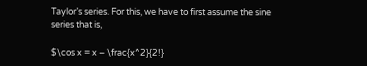Taylor’s series. For this, we have to first assume the sine series that is,

$\cos x = x – \frac{x^2}{2!}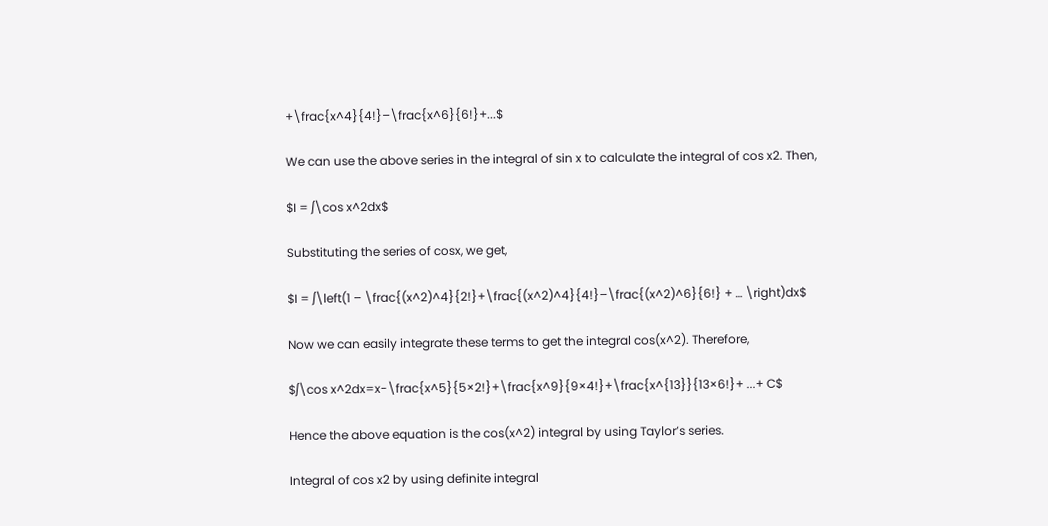+\frac{x^4}{4!}–\frac{x^6}{6!}+...$

We can use the above series in the integral of sin x to calculate the integral of cos x2. Then,

$I = ∫\cos x^2dx$

Substituting the series of cosx, we get,

$I = ∫\left(1 – \frac{(x^2)^4}{2!}+\frac{(x^2)^4}{4!}–\frac{(x^2)^6}{6!} + … \right)dx$

Now we can easily integrate these terms to get the integral cos(x^2). Therefore,

$∫\cos x^2dx=x-\frac{x^5}{5×2!}+\frac{x^9}{9×4!}+\frac{x^{13}}{13×6!}+ ...+ C$

Hence the above equation is the cos(x^2) integral by using Taylor’s series.

Integral of cos x2 by using definite integral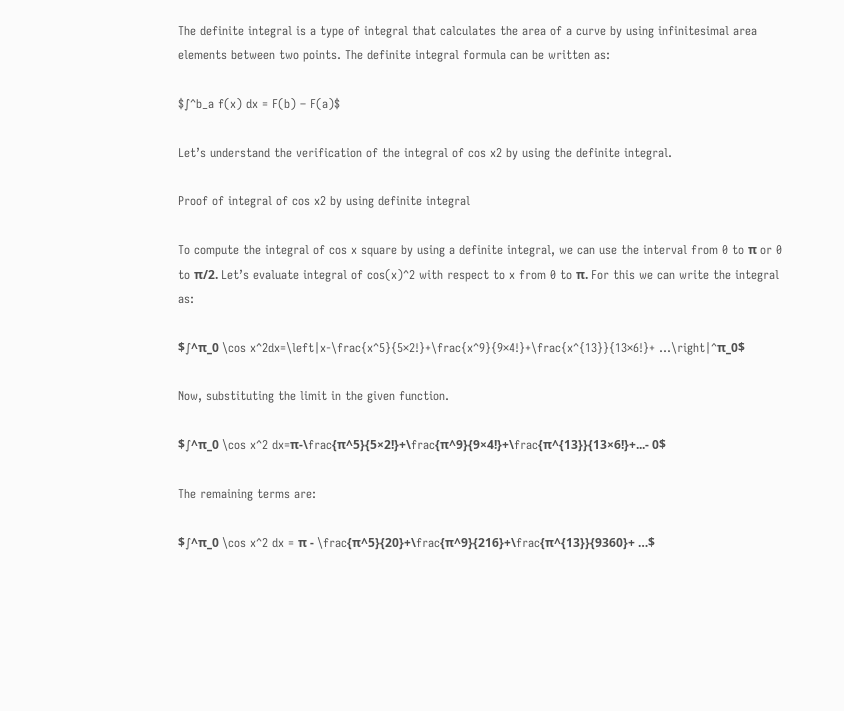The definite integral is a type of integral that calculates the area of a curve by using infinitesimal area elements between two points. The definite integral formula can be written as:

$∫^b_a f(x) dx = F(b) – F(a)$

Let’s understand the verification of the integral of cos x2 by using the definite integral.

Proof of integral of cos x2 by using definite integral

To compute the integral of cos x square by using a definite integral, we can use the interval from 0 to π or 0 to π/2. Let’s evaluate integral of cos(x)^2 with respect to x from 0 to π. For this we can write the integral as:

$∫^π_0 \cos x^2dx=\left|x-\frac{x^5}{5×2!}+\frac{x^9}{9×4!}+\frac{x^{13}}{13×6!}+ ...\right|^π_0$

Now, substituting the limit in the given function.

$∫^π_0 \cos x^2 dx=π-\frac{π^5}{5×2!}+\frac{π^9}{9×4!}+\frac{π^{13}}{13×6!}+...- 0$

The remaining terms are:

$∫^π_0 \cos x^2 dx = π - \frac{π^5}{20}+\frac{π^9}{216}+\frac{π^{13}}{9360}+ …$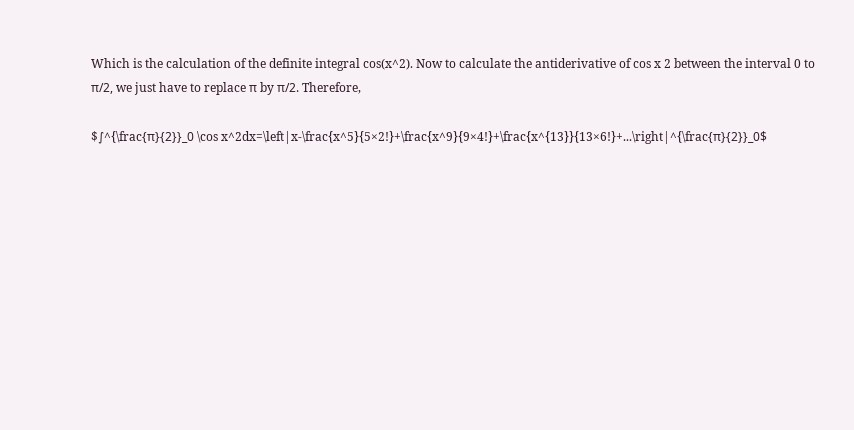Which is the calculation of the definite integral cos(x^2). Now to calculate the antiderivative of cos x 2 between the interval 0 to π/2, we just have to replace π by π/2. Therefore,

$∫^{\frac{π}{2}}_0 \cos x^2dx=\left|x-\frac{x^5}{5×2!}+\frac{x^9}{9×4!}+\frac{x^{13}}{13×6!}+...\right|^{\frac{π}{2}}_0$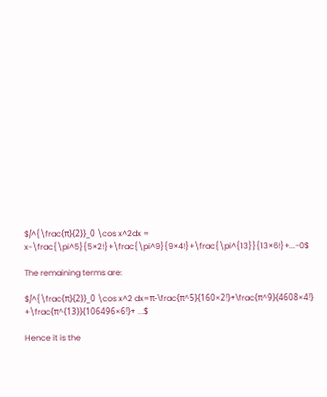$∫^{\frac{π}{2}}_0 \cos x^2dx = x-\frac{\pi^5}{5×2!}+\frac{\pi^9}{9×4!}+\frac{\pi^{13}}{13×6!}+...-0$

The remaining terms are:

$∫^{\frac{π}{2}}_0 \cos x^2 dx=π-\frac{π^5}{160×2!}+\frac{π^9}{4608×4!} +\frac{π^{13}}{106496×6!}+ …$

Hence it is the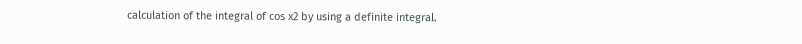calculation of the integral of cos x2 by using a definite integral.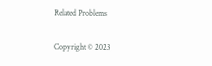Related Problems

Copyright © 2023